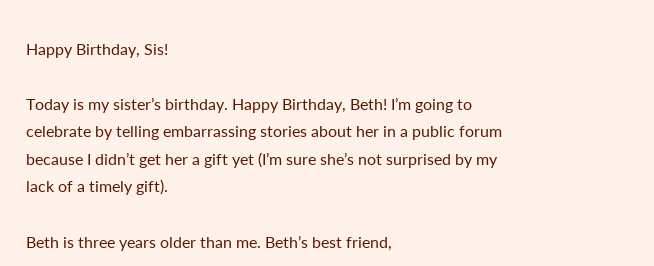Happy Birthday, Sis!

Today is my sister’s birthday. Happy Birthday, Beth! I’m going to celebrate by telling embarrassing stories about her in a public forum because I didn’t get her a gift yet (I’m sure she’s not surprised by my lack of a timely gift).

Beth is three years older than me. Beth’s best friend,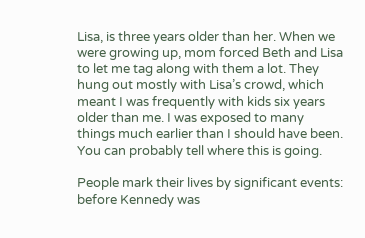Lisa, is three years older than her. When we were growing up, mom forced Beth and Lisa to let me tag along with them a lot. They hung out mostly with Lisa’s crowd, which meant I was frequently with kids six years older than me. I was exposed to many things much earlier than I should have been. You can probably tell where this is going.

People mark their lives by significant events: before Kennedy was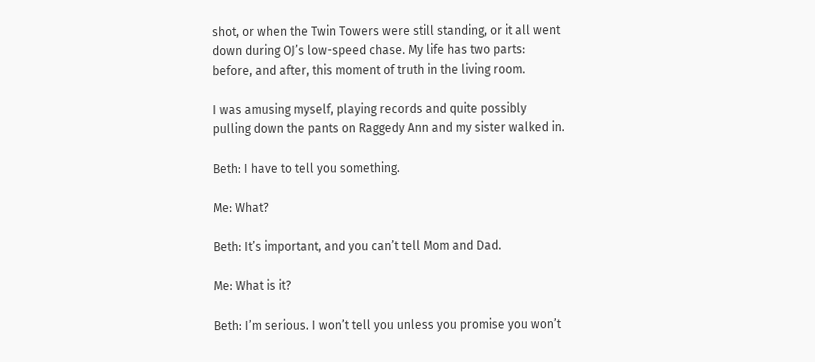shot, or when the Twin Towers were still standing, or it all went down during OJ’s low-speed chase. My life has two parts: before, and after, this moment of truth in the living room.

I was amusing myself, playing records and quite possibly pulling down the pants on Raggedy Ann and my sister walked in.

Beth: I have to tell you something.

Me: What?

Beth: It’s important, and you can’t tell Mom and Dad.

Me: What is it?

Beth: I’m serious. I won’t tell you unless you promise you won’t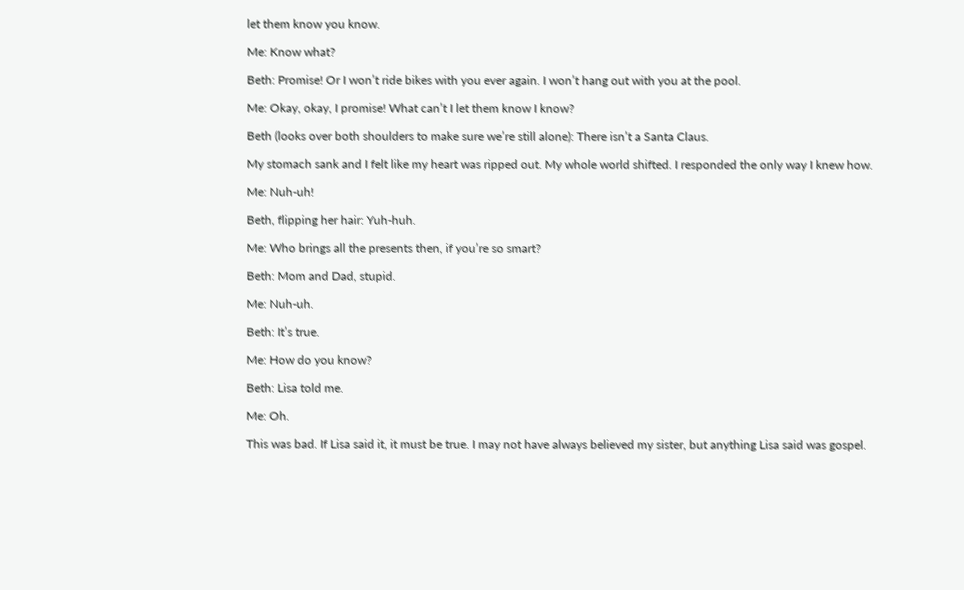let them know you know.

Me: Know what?

Beth: Promise! Or I won’t ride bikes with you ever again. I won’t hang out with you at the pool.

Me: Okay, okay, I promise! What can’t I let them know I know?

Beth (looks over both shoulders to make sure we’re still alone): There isn’t a Santa Claus.

My stomach sank and I felt like my heart was ripped out. My whole world shifted. I responded the only way I knew how.

Me: Nuh-uh!

Beth, flipping her hair: Yuh-huh.

Me: Who brings all the presents then, if you’re so smart?

Beth: Mom and Dad, stupid.

Me: Nuh-uh.

Beth: It’s true.

Me: How do you know?

Beth: Lisa told me.

Me: Oh.

This was bad. If Lisa said it, it must be true. I may not have always believed my sister, but anything Lisa said was gospel.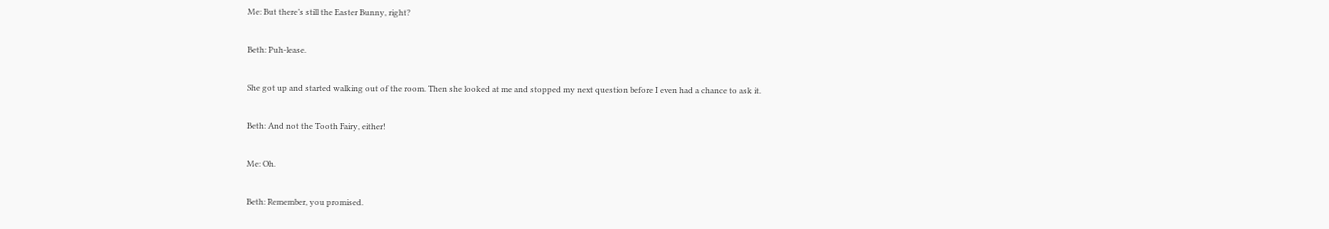Me: But there’s still the Easter Bunny, right?

Beth: Puh-lease.

She got up and started walking out of the room. Then she looked at me and stopped my next question before I even had a chance to ask it.

Beth: And not the Tooth Fairy, either!

Me: Oh.

Beth: Remember, you promised.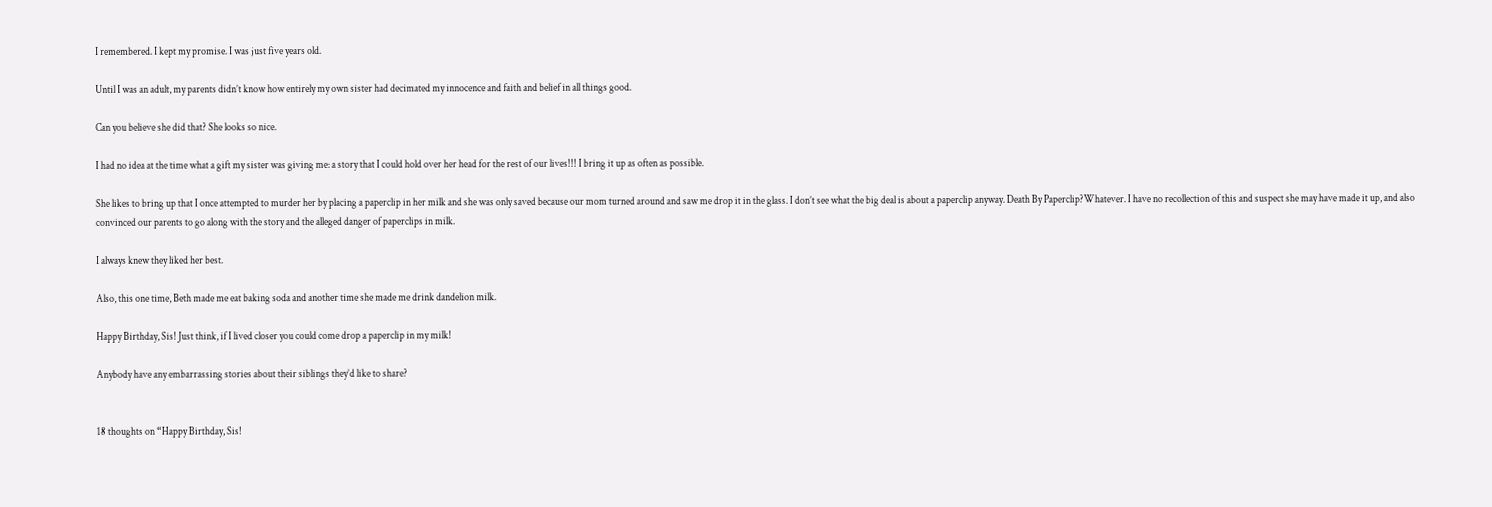I remembered. I kept my promise. I was just five years old.

Until I was an adult, my parents didn’t know how entirely my own sister had decimated my innocence and faith and belief in all things good.

Can you believe she did that? She looks so nice.

I had no idea at the time what a gift my sister was giving me: a story that I could hold over her head for the rest of our lives!!! I bring it up as often as possible.

She likes to bring up that I once attempted to murder her by placing a paperclip in her milk and she was only saved because our mom turned around and saw me drop it in the glass. I don’t see what the big deal is about a paperclip anyway. Death By Paperclip?Whatever. I have no recollection of this and suspect she may have made it up, and also convinced our parents to go along with the story and the alleged danger of paperclips in milk.

I always knew they liked her best.

Also, this one time, Beth made me eat baking soda and another time she made me drink dandelion milk.

Happy Birthday, Sis! Just think, if I lived closer you could come drop a paperclip in my milk!

Anybody have any embarrassing stories about their siblings they’d like to share?


18 thoughts on “Happy Birthday, Sis!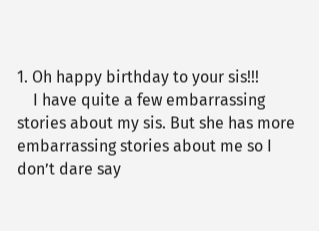1. Oh happy birthday to your sis!!!
    I have quite a few embarrassing stories about my sis. But she has more embarrassing stories about me so I don’t dare say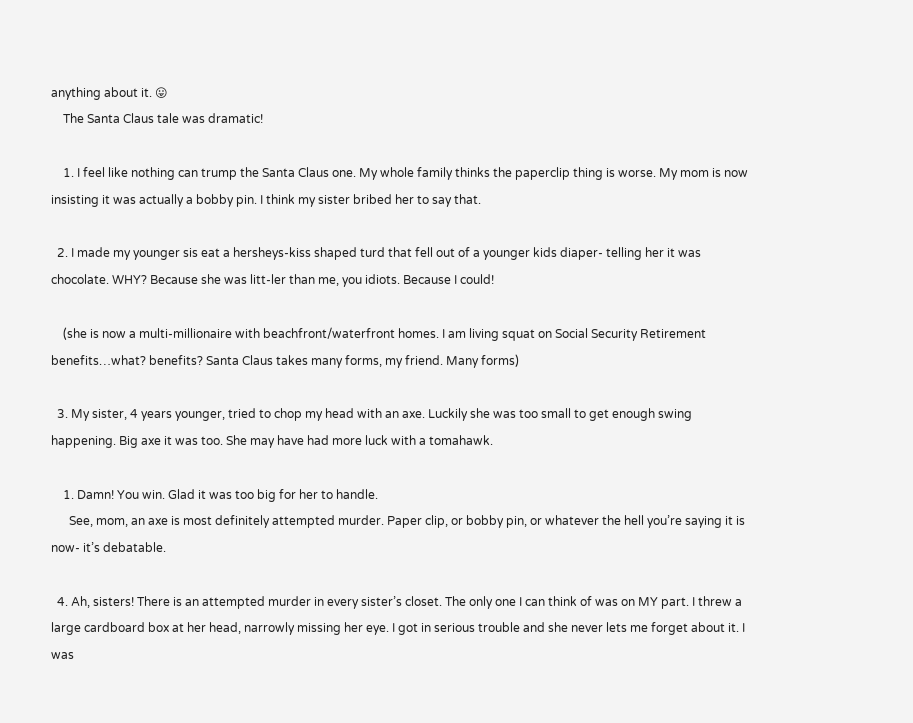anything about it. 😛
    The Santa Claus tale was dramatic!

    1. I feel like nothing can trump the Santa Claus one. My whole family thinks the paperclip thing is worse. My mom is now insisting it was actually a bobby pin. I think my sister bribed her to say that.

  2. I made my younger sis eat a hersheys-kiss shaped turd that fell out of a younger kids diaper- telling her it was chocolate. WHY? Because she was litt-ler than me, you idiots. Because I could!

    (she is now a multi-millionaire with beachfront/waterfront homes. I am living squat on Social Security Retirement benefits…what? benefits? Santa Claus takes many forms, my friend. Many forms)

  3. My sister, 4 years younger, tried to chop my head with an axe. Luckily she was too small to get enough swing happening. Big axe it was too. She may have had more luck with a tomahawk.

    1. Damn! You win. Glad it was too big for her to handle.
      See, mom, an axe is most definitely attempted murder. Paper clip, or bobby pin, or whatever the hell you’re saying it is now- it’s debatable.

  4. Ah, sisters! There is an attempted murder in every sister’s closet. The only one I can think of was on MY part. I threw a large cardboard box at her head, narrowly missing her eye. I got in serious trouble and she never lets me forget about it. I was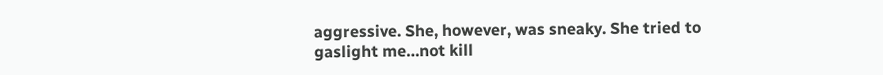aggressive. She, however, was sneaky. She tried to gaslight me…not kill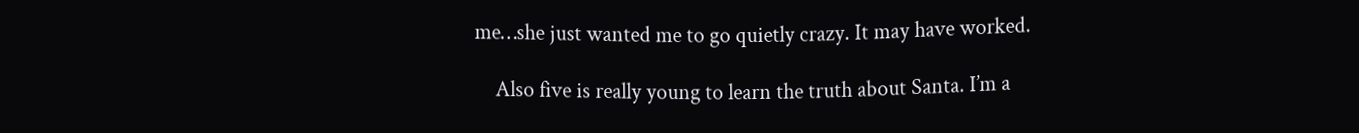me…she just wanted me to go quietly crazy. It may have worked.

    Also five is really young to learn the truth about Santa. I’m a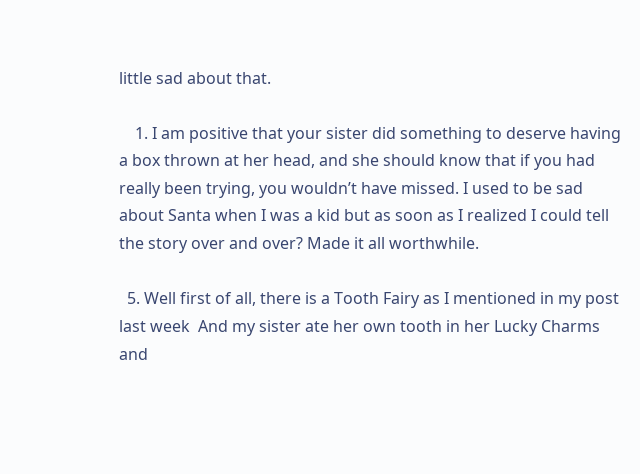little sad about that.

    1. I am positive that your sister did something to deserve having a box thrown at her head, and she should know that if you had really been trying, you wouldn’t have missed. I used to be sad about Santa when I was a kid but as soon as I realized I could tell the story over and over? Made it all worthwhile.

  5. Well first of all, there is a Tooth Fairy as I mentioned in my post last week  And my sister ate her own tooth in her Lucky Charms and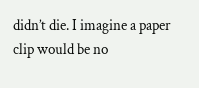didn’t die. I imagine a paper clip would be no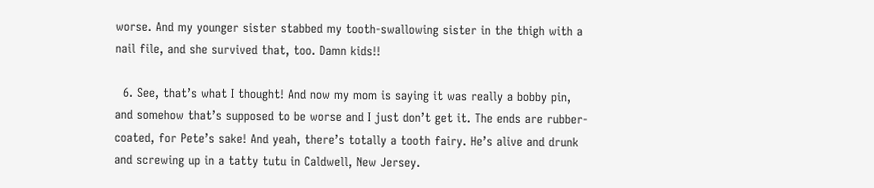worse. And my younger sister stabbed my tooth-swallowing sister in the thigh with a nail file, and she survived that, too. Damn kids!!

  6. See, that’s what I thought! And now my mom is saying it was really a bobby pin, and somehow that’s supposed to be worse and I just don’t get it. The ends are rubber-coated, for Pete’s sake! And yeah, there’s totally a tooth fairy. He’s alive and drunk and screwing up in a tatty tutu in Caldwell, New Jersey.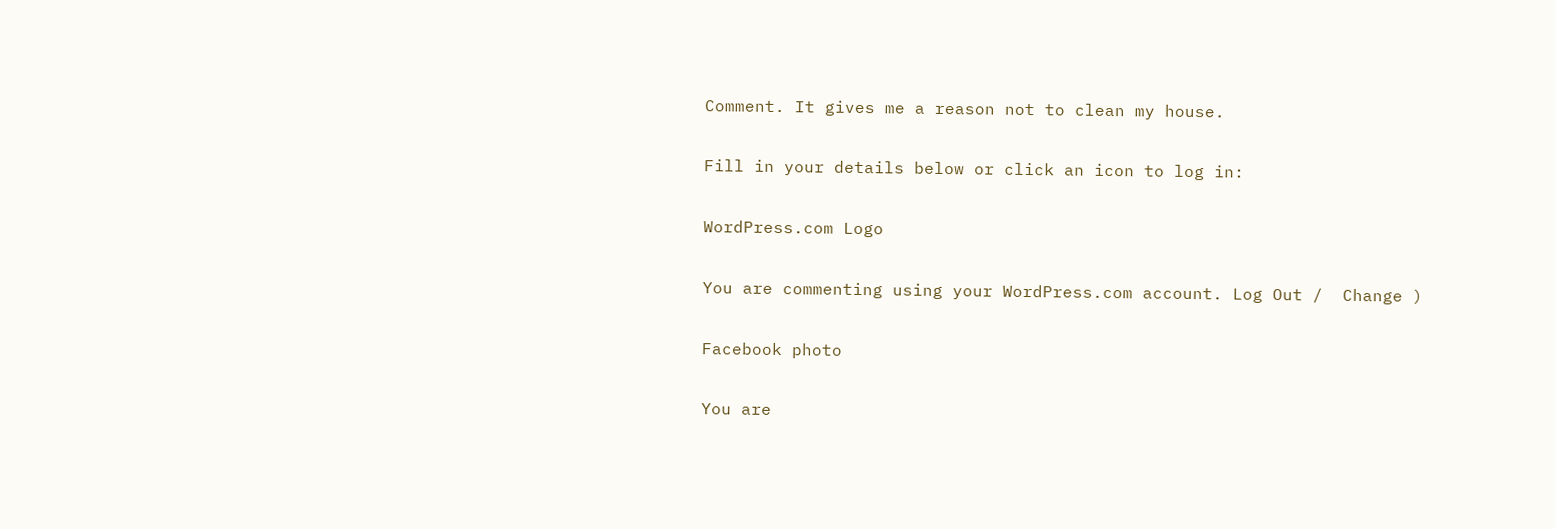Comment. It gives me a reason not to clean my house.

Fill in your details below or click an icon to log in:

WordPress.com Logo

You are commenting using your WordPress.com account. Log Out /  Change )

Facebook photo

You are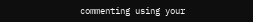commenting using your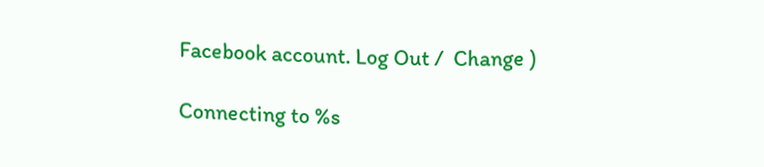Facebook account. Log Out /  Change )

Connecting to %s